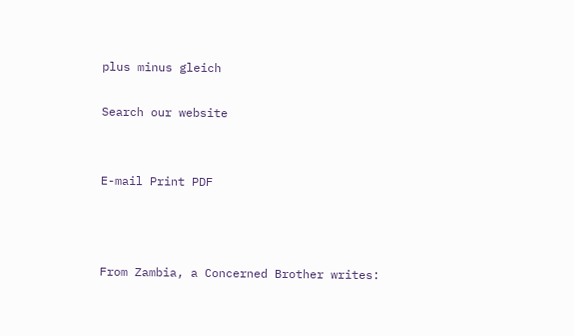plus minus gleich

Search our website


E-mail Print PDF



From Zambia, a Concerned Brother writes: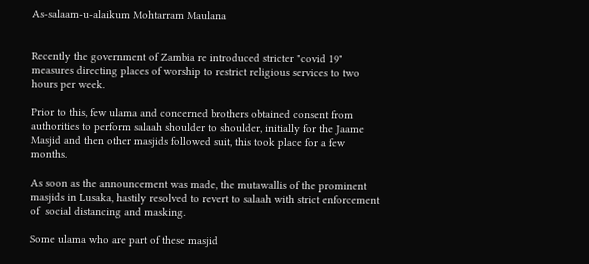As-salaam-u-alaikum Mohtarram Maulana


Recently the government of Zambia re introduced stricter "covid 19" measures directing places of worship to restrict religious services to two hours per week.

Prior to this, few ulama and concerned brothers obtained consent from authorities to perform salaah shoulder to shoulder, initially for the Jaame Masjid and then other masjids followed suit, this took place for a few months.

As soon as the announcement was made, the mutawallis of the prominent masjids in Lusaka, hastily resolved to revert to salaah with strict enforcement of  social distancing and masking.

Some ulama who are part of these masjid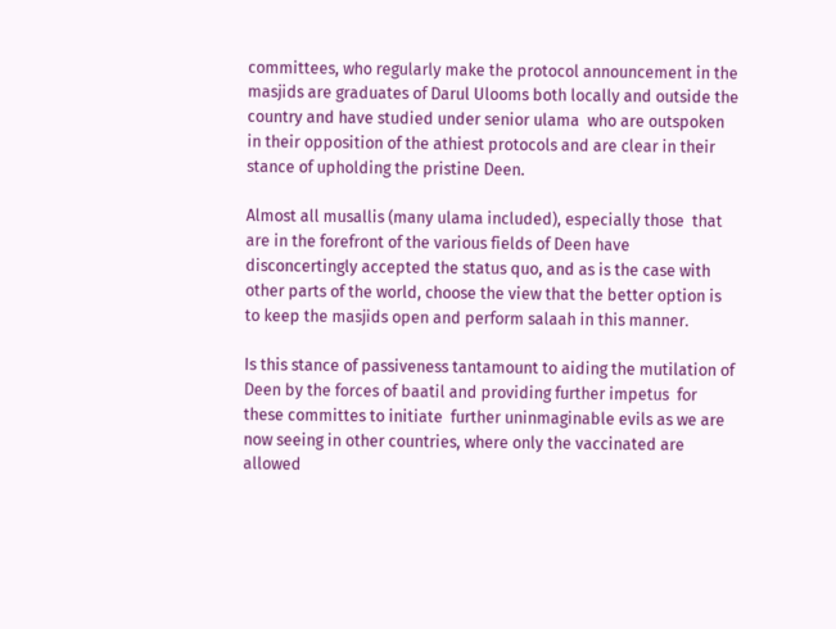committees, who regularly make the protocol announcement in the masjids are graduates of Darul Ulooms both locally and outside the country and have studied under senior ulama  who are outspoken in their opposition of the athiest protocols and are clear in their stance of upholding the pristine Deen.

Almost all musallis (many ulama included), especially those  that are in the forefront of the various fields of Deen have disconcertingly accepted the status quo, and as is the case with other parts of the world, choose the view that the better option is to keep the masjids open and perform salaah in this manner.

Is this stance of passiveness tantamount to aiding the mutilation of Deen by the forces of baatil and providing further impetus  for these committes to initiate  further uninmaginable evils as we are now seeing in other countries, where only the vaccinated are allowed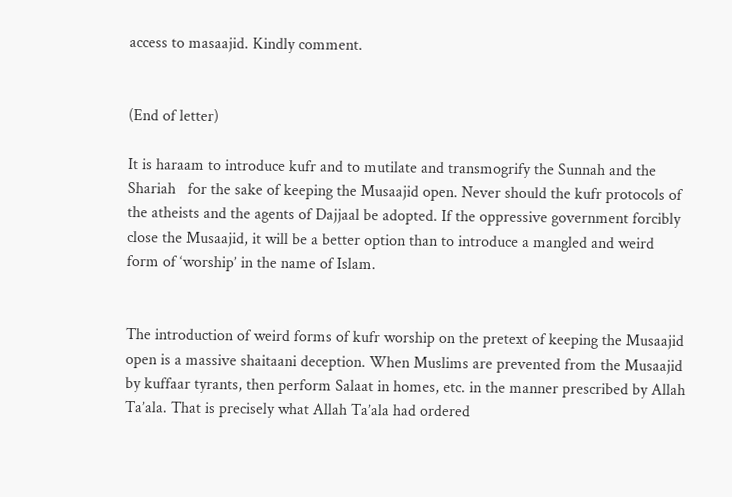access to masaajid. Kindly comment.


(End of letter)

It is haraam to introduce kufr and to mutilate and transmogrify the Sunnah and the Shariah   for the sake of keeping the Musaajid open. Never should the kufr protocols of the atheists and the agents of Dajjaal be adopted. If the oppressive government forcibly close the Musaajid, it will be a better option than to introduce a mangled and weird form of ‘worship’ in the name of Islam.


The introduction of weird forms of kufr worship on the pretext of keeping the Musaajid open is a massive shaitaani deception. When Muslims are prevented from the Musaajid by kuffaar tyrants, then perform Salaat in homes, etc. in the manner prescribed by Allah Ta’ala. That is precisely what Allah Ta’ala had ordered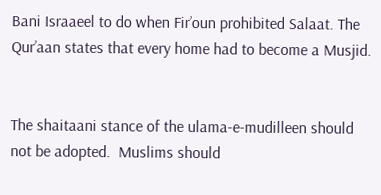Bani Israaeel to do when Fir’oun prohibited Salaat. The Qur’aan states that every home had to become a Musjid.


The shaitaani stance of the ulama-e-mudilleen should not be adopted.  Muslims should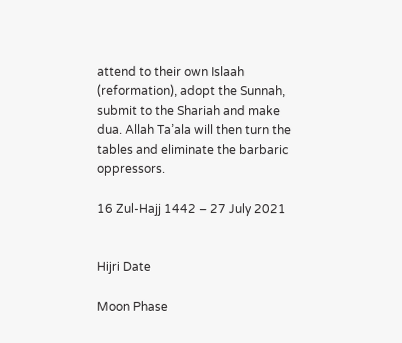attend to their own Islaah (reformation), adopt the Sunnah, submit to the Shariah and make dua. Allah Ta’ala will then turn the tables and eliminate the barbaric oppressors.

16 Zul-Hajj 1442 – 27 July 2021


Hijri Date

Moon Phase